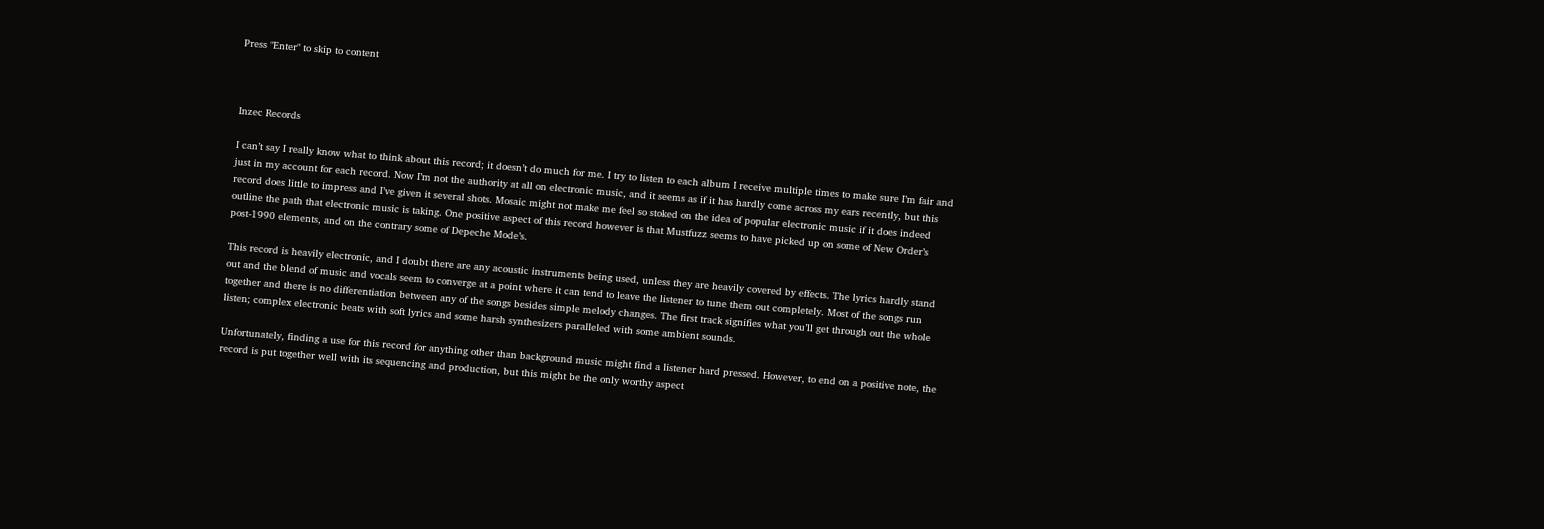Press "Enter" to skip to content



Inzec Records

I can’t say I really know what to think about this record; it doesn’t do much for me. I try to listen to each album I receive multiple times to make sure I’m fair and just in my account for each record. Now I’m not the authority at all on electronic music, and it seems as if it has hardly come across my ears recently, but this record does little to impress and I’ve given it several shots. Mosaic might not make me feel so stoked on the idea of popular electronic music if it does indeed outline the path that electronic music is taking. One positive aspect of this record however is that Mustfuzz seems to have picked up on some of New Order’s post-1990 elements, and on the contrary some of Depeche Mode’s.

This record is heavily electronic, and I doubt there are any acoustic instruments being used, unless they are heavily covered by effects. The lyrics hardly stand out and the blend of music and vocals seem to converge at a point where it can tend to leave the listener to tune them out completely. Most of the songs run together and there is no differentiation between any of the songs besides simple melody changes. The first track signifies what you’ll get through out the whole listen; complex electronic beats with soft lyrics and some harsh synthesizers paralleled with some ambient sounds.

Unfortunately, finding a use for this record for anything other than background music might find a listener hard pressed. However, to end on a positive note, the record is put together well with its sequencing and production, but this might be the only worthy aspect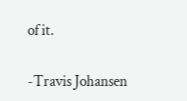of it.

-Travis Johansen